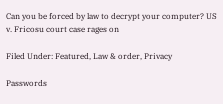Can you be forced by law to decrypt your computer? US v. Fricosu court case rages on

Filed Under: Featured, Law & order, Privacy

Passwords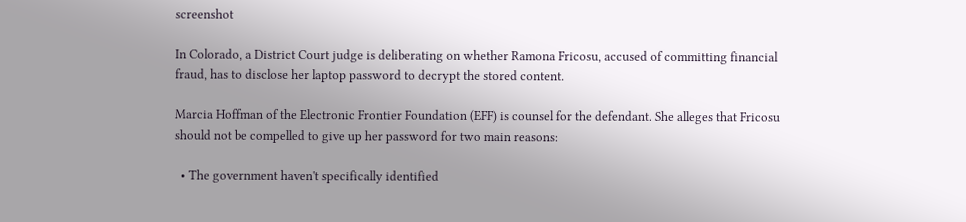screenshot

In Colorado, a District Court judge is deliberating on whether Ramona Fricosu, accused of committing financial fraud, has to disclose her laptop password to decrypt the stored content.

Marcia Hoffman of the Electronic Frontier Foundation (EFF) is counsel for the defendant. She alleges that Fricosu should not be compelled to give up her password for two main reasons:

  • The government haven't specifically identified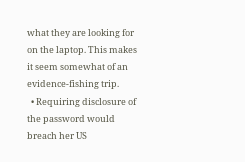what they are looking for on the laptop. This makes it seem somewhat of an evidence-fishing trip.
  • Requiring disclosure of the password would breach her US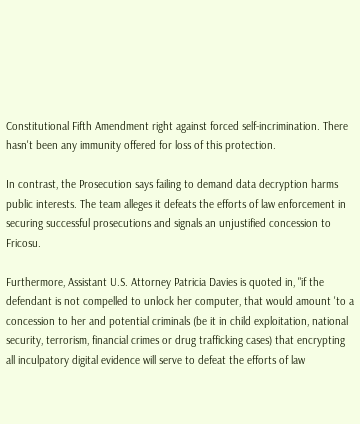Constitutional Fifth Amendment right against forced self-incrimination. There hasn't been any immunity offered for loss of this protection.

In contrast, the Prosecution says failing to demand data decryption harms public interests. The team alleges it defeats the efforts of law enforcement in securing successful prosecutions and signals an unjustified concession to Fricosu.

Furthermore, Assistant U.S. Attorney Patricia Davies is quoted in, "if the defendant is not compelled to unlock her computer, that would amount 'to a concession to her and potential criminals (be it in child exploitation, national security, terrorism, financial crimes or drug trafficking cases) that encrypting all inculpatory digital evidence will serve to defeat the efforts of law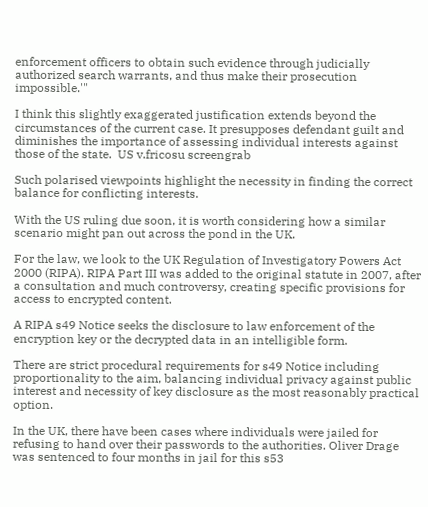enforcement officers to obtain such evidence through judicially authorized search warrants, and thus make their prosecution impossible.'"

I think this slightly exaggerated justification extends beyond the circumstances of the current case. It presupposes defendant guilt and diminishes the importance of assessing individual interests against those of the state.  US v.fricosu screengrab

Such polarised viewpoints highlight the necessity in finding the correct balance for conflicting interests.

With the US ruling due soon, it is worth considering how a similar scenario might pan out across the pond in the UK.

For the law, we look to the UK Regulation of Investigatory Powers Act 2000 (RIPA). RIPA Part III was added to the original statute in 2007, after a consultation and much controversy, creating specific provisions for access to encrypted content.

A RIPA s49 Notice seeks the disclosure to law enforcement of the encryption key or the decrypted data in an intelligible form.

There are strict procedural requirements for s49 Notice including proportionality to the aim, balancing individual privacy against public interest and necessity of key disclosure as the most reasonably practical option.

In the UK, there have been cases where individuals were jailed for refusing to hand over their passwords to the authorities. Oliver Drage was sentenced to four months in jail for this s53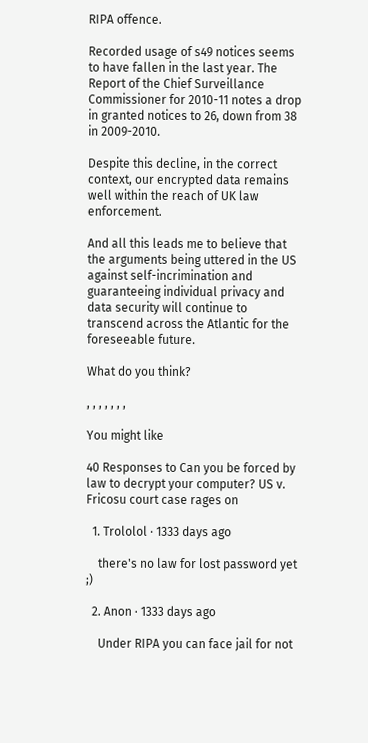RIPA offence.

Recorded usage of s49 notices seems to have fallen in the last year. The Report of the Chief Surveillance Commissioner for 2010-11 notes a drop in granted notices to 26, down from 38 in 2009-2010.

Despite this decline, in the correct context, our encrypted data remains well within the reach of UK law enforcement.

And all this leads me to believe that the arguments being uttered in the US against self-incrimination and guaranteeing individual privacy and data security will continue to transcend across the Atlantic for the foreseeable future.

What do you think?

, , , , , , ,

You might like

40 Responses to Can you be forced by law to decrypt your computer? US v. Fricosu court case rages on

  1. Trololol · 1333 days ago

    there's no law for lost password yet ;)

  2. Anon · 1333 days ago

    Under RIPA you can face jail for not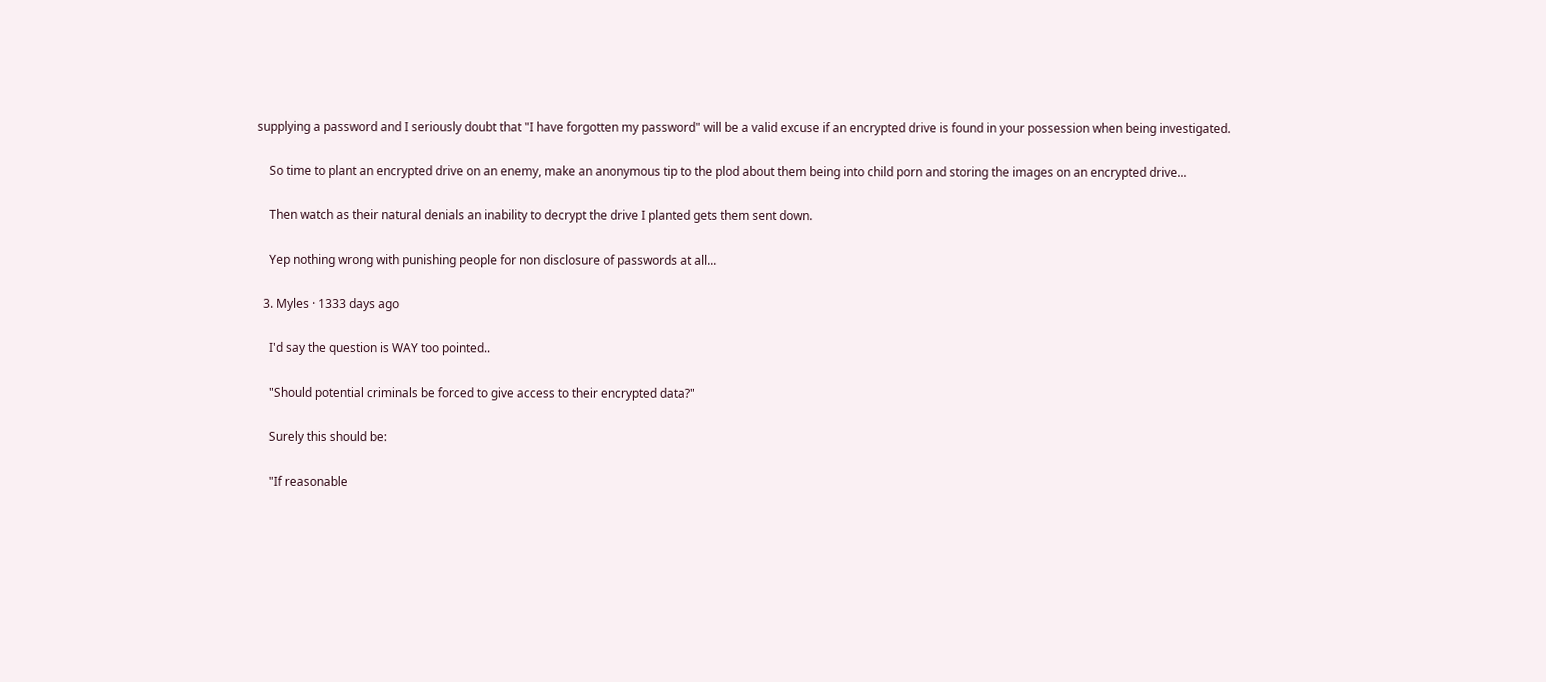supplying a password and I seriously doubt that "I have forgotten my password" will be a valid excuse if an encrypted drive is found in your possession when being investigated.

    So time to plant an encrypted drive on an enemy, make an anonymous tip to the plod about them being into child porn and storing the images on an encrypted drive...

    Then watch as their natural denials an inability to decrypt the drive I planted gets them sent down.

    Yep nothing wrong with punishing people for non disclosure of passwords at all...

  3. Myles · 1333 days ago

    I'd say the question is WAY too pointed..

    "Should potential criminals be forced to give access to their encrypted data?"

    Surely this should be:

    "If reasonable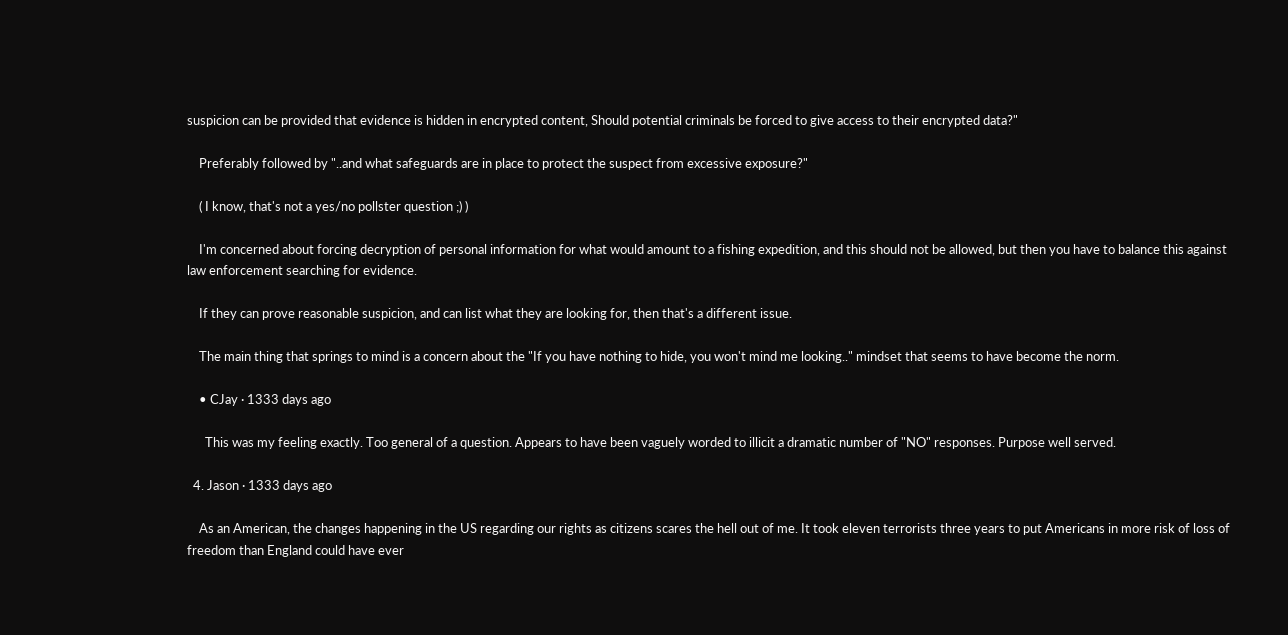suspicion can be provided that evidence is hidden in encrypted content, Should potential criminals be forced to give access to their encrypted data?"

    Preferably followed by "..and what safeguards are in place to protect the suspect from excessive exposure?"

    ( I know, that's not a yes/no pollster question ;) )

    I'm concerned about forcing decryption of personal information for what would amount to a fishing expedition, and this should not be allowed, but then you have to balance this against law enforcement searching for evidence.

    If they can prove reasonable suspicion, and can list what they are looking for, then that's a different issue.

    The main thing that springs to mind is a concern about the "If you have nothing to hide, you won't mind me looking.." mindset that seems to have become the norm.

    • CJay · 1333 days ago

      This was my feeling exactly. Too general of a question. Appears to have been vaguely worded to illicit a dramatic number of "NO" responses. Purpose well served.

  4. Jason · 1333 days ago

    As an American, the changes happening in the US regarding our rights as citizens scares the hell out of me. It took eleven terrorists three years to put Americans in more risk of loss of freedom than England could have ever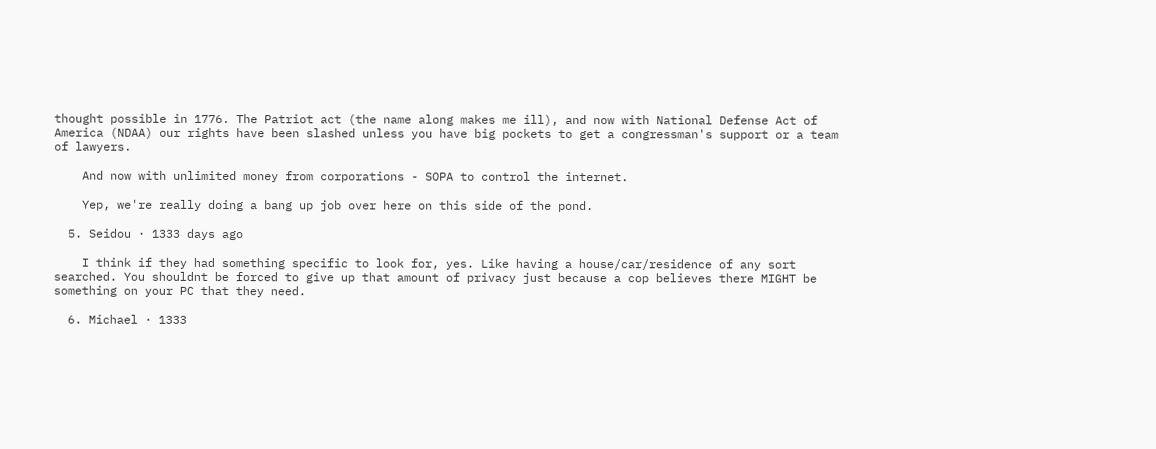thought possible in 1776. The Patriot act (the name along makes me ill), and now with National Defense Act of America (NDAA) our rights have been slashed unless you have big pockets to get a congressman's support or a team of lawyers.

    And now with unlimited money from corporations - SOPA to control the internet.

    Yep, we're really doing a bang up job over here on this side of the pond.

  5. Seidou · 1333 days ago

    I think if they had something specific to look for, yes. Like having a house/car/residence of any sort searched. You shouldnt be forced to give up that amount of privacy just because a cop believes there MIGHT be something on your PC that they need.

  6. Michael · 1333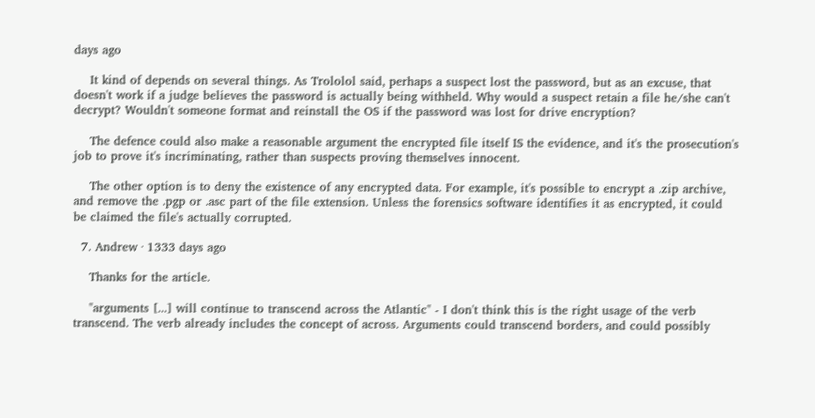days ago

    It kind of depends on several things. As Trololol said, perhaps a suspect lost the password, but as an excuse, that doesn't work if a judge believes the password is actually being withheld. Why would a suspect retain a file he/she can't decrypt? Wouldn't someone format and reinstall the OS if the password was lost for drive encryption?

    The defence could also make a reasonable argument the encrypted file itself IS the evidence, and it's the prosecution's job to prove it's incriminating, rather than suspects proving themselves innocent.

    The other option is to deny the existence of any encrypted data. For example, it's possible to encrypt a .zip archive, and remove the .pgp or .asc part of the file extension. Unless the forensics software identifies it as encrypted, it could be claimed the file's actually corrupted.

  7. Andrew · 1333 days ago

    Thanks for the article.

    "arguments [...] will continue to transcend across the Atlantic" - I don't think this is the right usage of the verb transcend. The verb already includes the concept of across. Arguments could transcend borders, and could possibly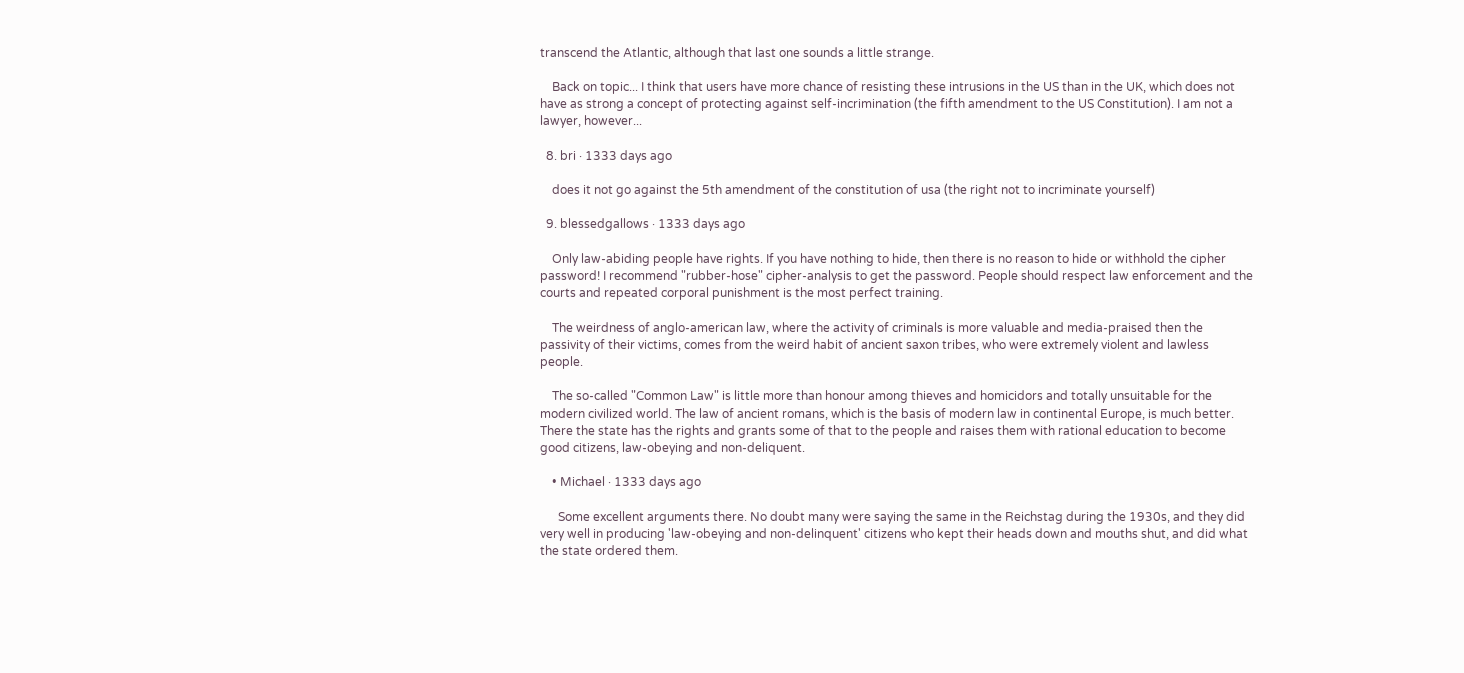transcend the Atlantic, although that last one sounds a little strange.

    Back on topic... I think that users have more chance of resisting these intrusions in the US than in the UK, which does not have as strong a concept of protecting against self-incrimination (the fifth amendment to the US Constitution). I am not a lawyer, however...

  8. bri · 1333 days ago

    does it not go against the 5th amendment of the constitution of usa (the right not to incriminate yourself)

  9. blessedgallows · 1333 days ago

    Only law-abiding people have rights. If you have nothing to hide, then there is no reason to hide or withhold the cipher password! I recommend "rubber-hose" cipher-analysis to get the password. People should respect law enforcement and the courts and repeated corporal punishment is the most perfect training.

    The weirdness of anglo-american law, where the activity of criminals is more valuable and media-praised then the passivity of their victims, comes from the weird habit of ancient saxon tribes, who were extremely violent and lawless people.

    The so-called "Common Law" is little more than honour among thieves and homicidors and totally unsuitable for the modern civilized world. The law of ancient romans, which is the basis of modern law in continental Europe, is much better. There the state has the rights and grants some of that to the people and raises them with rational education to become good citizens, law-obeying and non-deliquent.

    • Michael · 1333 days ago

      Some excellent arguments there. No doubt many were saying the same in the Reichstag during the 1930s, and they did very well in producing 'law-obeying and non-delinquent' citizens who kept their heads down and mouths shut, and did what the state ordered them.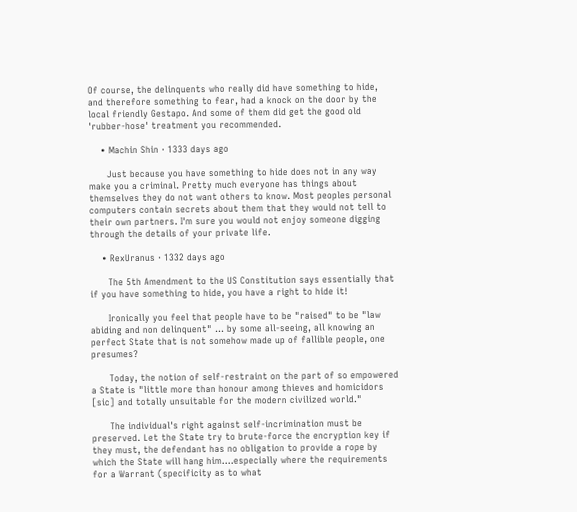Of course, the delinquents who really did have something to hide, and therefore something to fear, had a knock on the door by the local friendly Gestapo. And some of them did get the good old 'rubber-hose' treatment you recommended.

    • Machin Shin · 1333 days ago

      Just because you have something to hide does not in any way make you a criminal. Pretty much everyone has things about themselves they do not want others to know. Most peoples personal computers contain secrets about them that they would not tell to their own partners. I'm sure you would not enjoy someone digging through the details of your private life.

    • RexUranus · 1332 days ago

      The 5th Amendment to the US Constitution says essentially that if you have something to hide, you have a right to hide it!

      Ironically you feel that people have to be "raised" to be "law abiding and non delinquent" ... by some all-seeing, all knowing an perfect State that is not somehow made up of fallible people, one presumes?

      Today, the notion of self-restraint on the part of so empowered a State is "little more than honour among thieves and homicidors [sic] and totally unsuitable for the modern civilized world."

      The individual's right against self-incrimination must be preserved. Let the State try to brute-force the encryption key if they must, the defendant has no obligation to provide a rope by which the State will hang him....especially where the requirements for a Warrant (specificity as to what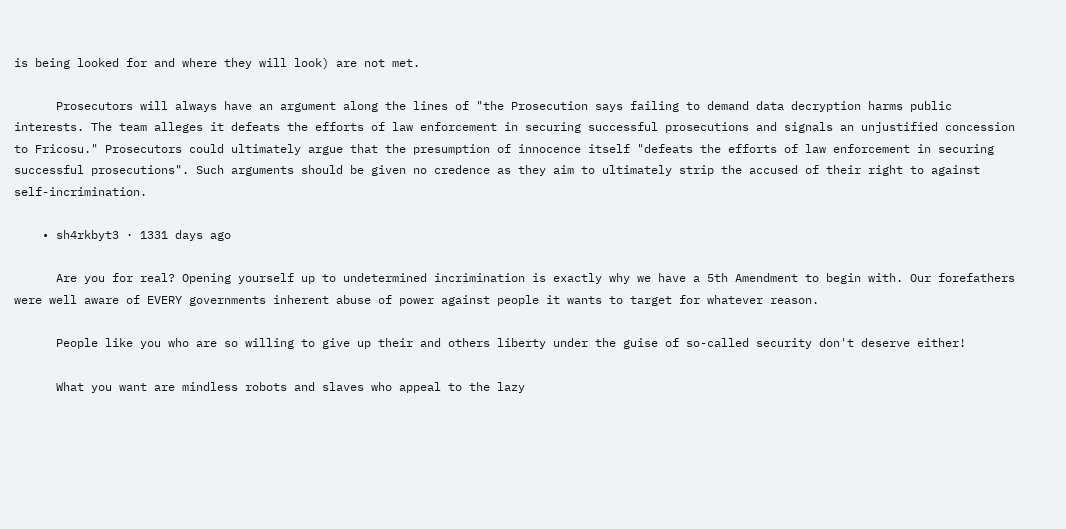is being looked for and where they will look) are not met.

      Prosecutors will always have an argument along the lines of "the Prosecution says failing to demand data decryption harms public interests. The team alleges it defeats the efforts of law enforcement in securing successful prosecutions and signals an unjustified concession to Fricosu." Prosecutors could ultimately argue that the presumption of innocence itself "defeats the efforts of law enforcement in securing successful prosecutions". Such arguments should be given no credence as they aim to ultimately strip the accused of their right to against self-incrimination.

    • sh4rkbyt3 · 1331 days ago

      Are you for real? Opening yourself up to undetermined incrimination is exactly why we have a 5th Amendment to begin with. Our forefathers were well aware of EVERY governments inherent abuse of power against people it wants to target for whatever reason.

      People like you who are so willing to give up their and others liberty under the guise of so-called security don't deserve either!

      What you want are mindless robots and slaves who appeal to the lazy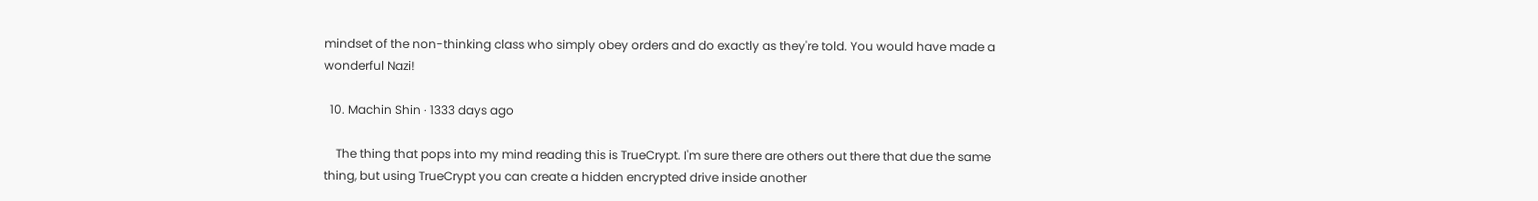mindset of the non-thinking class who simply obey orders and do exactly as they're told. You would have made a wonderful Nazi!

  10. Machin Shin · 1333 days ago

    The thing that pops into my mind reading this is TrueCrypt. I'm sure there are others out there that due the same thing, but using TrueCrypt you can create a hidden encrypted drive inside another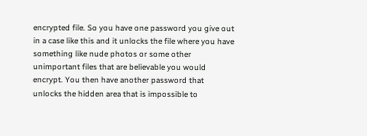encrypted file. So you have one password you give out in a case like this and it unlocks the file where you have something like nude photos or some other unimportant files that are believable you would encrypt. You then have another password that unlocks the hidden area that is impossible to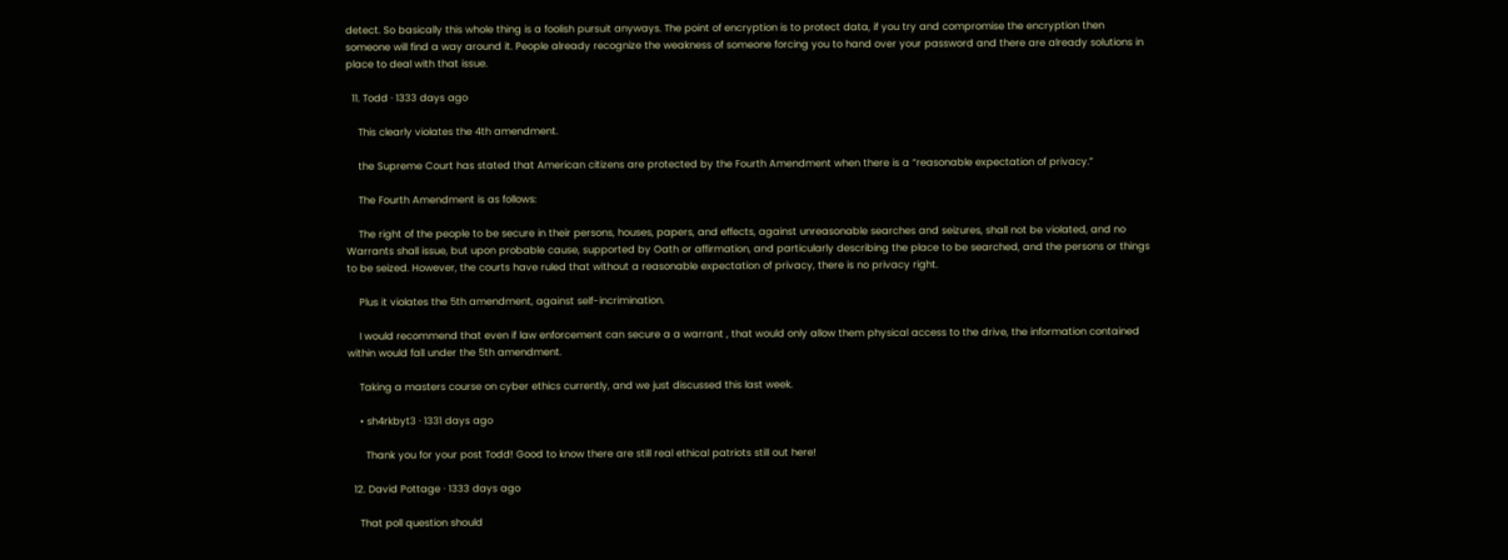detect. So basically this whole thing is a foolish pursuit anyways. The point of encryption is to protect data, if you try and compromise the encryption then someone will find a way around it. People already recognize the weakness of someone forcing you to hand over your password and there are already solutions in place to deal with that issue.

  11. Todd · 1333 days ago

    This clearly violates the 4th amendment.

    the Supreme Court has stated that American citizens are protected by the Fourth Amendment when there is a “reasonable expectation of privacy.”

    The Fourth Amendment is as follows:

    The right of the people to be secure in their persons, houses, papers, and effects, against unreasonable searches and seizures, shall not be violated, and no Warrants shall issue, but upon probable cause, supported by Oath or affirmation, and particularly describing the place to be searched, and the persons or things to be seized. However, the courts have ruled that without a reasonable expectation of privacy, there is no privacy right.

    Plus it violates the 5th amendment, against self-incrimination.

    I would recommend that even if law enforcement can secure a a warrant , that would only allow them physical access to the drive, the information contained within would fall under the 5th amendment.

    Taking a masters course on cyber ethics currently, and we just discussed this last week.

    • sh4rkbyt3 · 1331 days ago

      Thank you for your post Todd! Good to know there are still real ethical patriots still out here!

  12. David Pottage · 1333 days ago

    That poll question should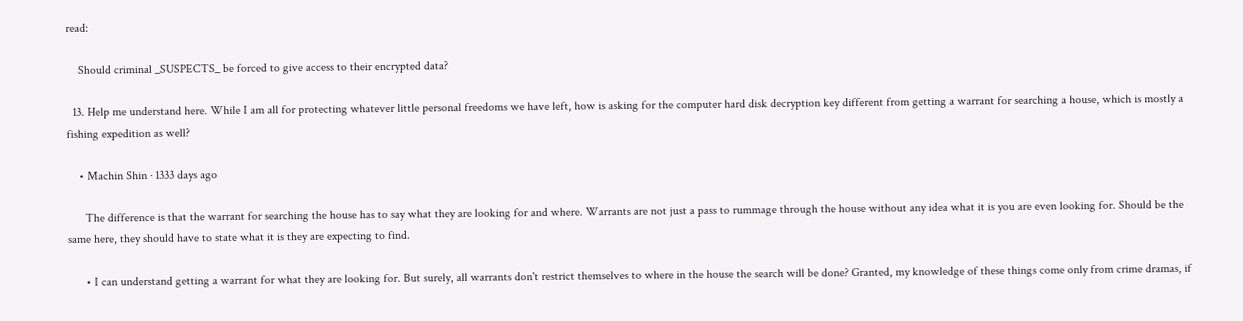read:

    Should criminal _SUSPECTS_ be forced to give access to their encrypted data?

  13. Help me understand here. While I am all for protecting whatever little personal freedoms we have left, how is asking for the computer hard disk decryption key different from getting a warrant for searching a house, which is mostly a fishing expedition as well?

    • Machin Shin · 1333 days ago

      The difference is that the warrant for searching the house has to say what they are looking for and where. Warrants are not just a pass to rummage through the house without any idea what it is you are even looking for. Should be the same here, they should have to state what it is they are expecting to find.

      • I can understand getting a warrant for what they are looking for. But surely, all warrants don't restrict themselves to where in the house the search will be done? Granted, my knowledge of these things come only from crime dramas, if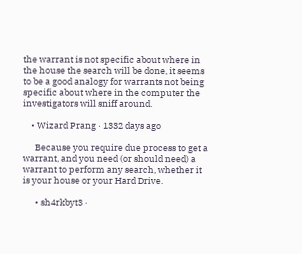the warrant is not specific about where in the house the search will be done, it seems to be a good analogy for warrants not being specific about where in the computer the investigators will sniff around.

    • Wizard Prang · 1332 days ago

      Because you require due process to get a warrant, and you need (or should need) a warrant to perform any search, whether it is your house or your Hard Drive.

      • sh4rkbyt3 ·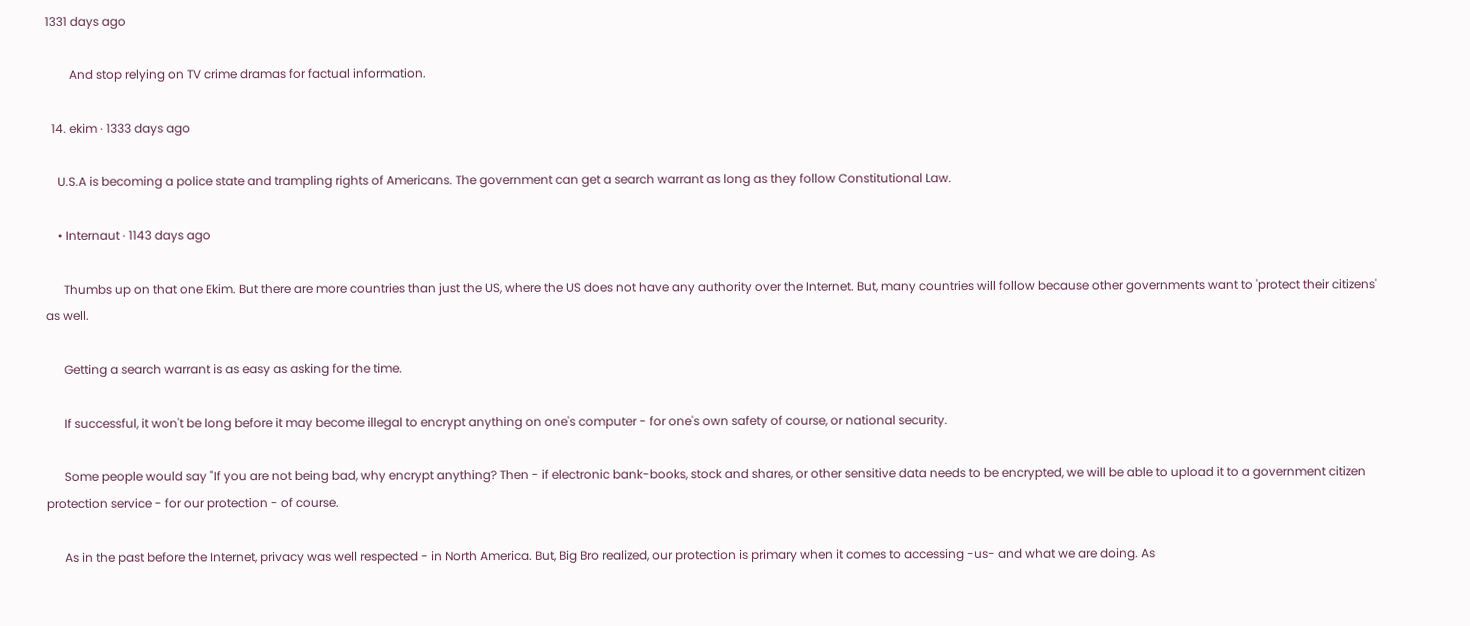1331 days ago

        And stop relying on TV crime dramas for factual information.

  14. ekim · 1333 days ago

    U.S.A is becoming a police state and trampling rights of Americans. The government can get a search warrant as long as they follow Constitutional Law.

    • Internaut · 1143 days ago

      Thumbs up on that one Ekim. But there are more countries than just the US, where the US does not have any authority over the Internet. But, many countries will follow because other governments want to 'protect their citizens' as well.

      Getting a search warrant is as easy as asking for the time.

      If successful, it won't be long before it may become illegal to encrypt anything on one's computer - for one's own safety of course, or national security.

      Some people would say "If you are not being bad, why encrypt anything? Then - if electronic bank-books, stock and shares, or other sensitive data needs to be encrypted, we will be able to upload it to a government citizen protection service - for our protection - of course.

      As in the past before the Internet, privacy was well respected - in North America. But, Big Bro realized, our protection is primary when it comes to accessing -us- and what we are doing. As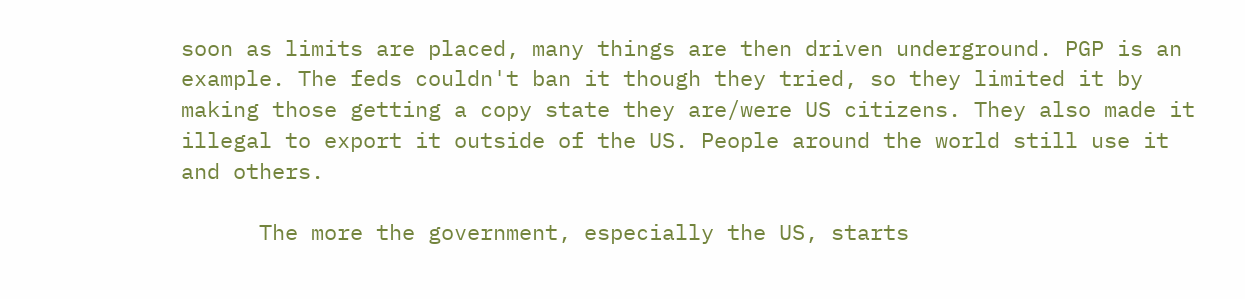soon as limits are placed, many things are then driven underground. PGP is an example. The feds couldn't ban it though they tried, so they limited it by making those getting a copy state they are/were US citizens. They also made it illegal to export it outside of the US. People around the world still use it and others.

      The more the government, especially the US, starts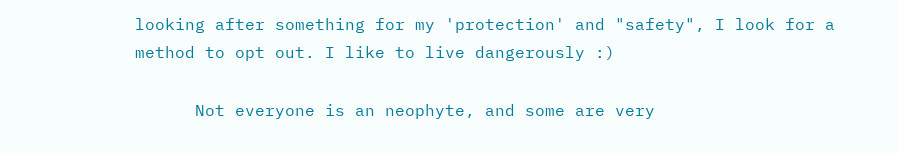looking after something for my 'protection' and "safety", I look for a method to opt out. I like to live dangerously :)

      Not everyone is an neophyte, and some are very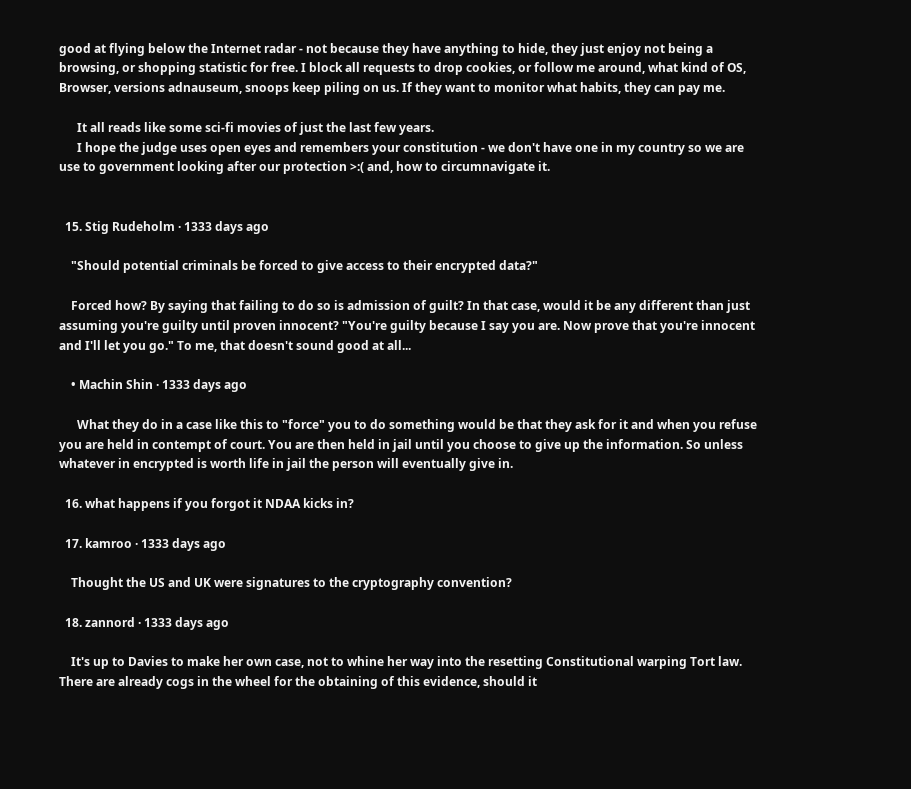good at flying below the Internet radar - not because they have anything to hide, they just enjoy not being a browsing, or shopping statistic for free. I block all requests to drop cookies, or follow me around, what kind of OS, Browser, versions adnauseum, snoops keep piling on us. If they want to monitor what habits, they can pay me.

      It all reads like some sci-fi movies of just the last few years.
      I hope the judge uses open eyes and remembers your constitution - we don't have one in my country so we are use to government looking after our protection >:( and, how to circumnavigate it.


  15. Stig Rudeholm · 1333 days ago

    "Should potential criminals be forced to give access to their encrypted data?"

    Forced how? By saying that failing to do so is admission of guilt? In that case, would it be any different than just assuming you're guilty until proven innocent? "You're guilty because I say you are. Now prove that you're innocent and I'll let you go." To me, that doesn't sound good at all...

    • Machin Shin · 1333 days ago

      What they do in a case like this to "force" you to do something would be that they ask for it and when you refuse you are held in contempt of court. You are then held in jail until you choose to give up the information. So unless whatever in encrypted is worth life in jail the person will eventually give in.

  16. what happens if you forgot it NDAA kicks in?

  17. kamroo · 1333 days ago

    Thought the US and UK were signatures to the cryptography convention?

  18. zannord · 1333 days ago

    It's up to Davies to make her own case, not to whine her way into the resetting Constitutional warping Tort law. There are already cogs in the wheel for the obtaining of this evidence, should it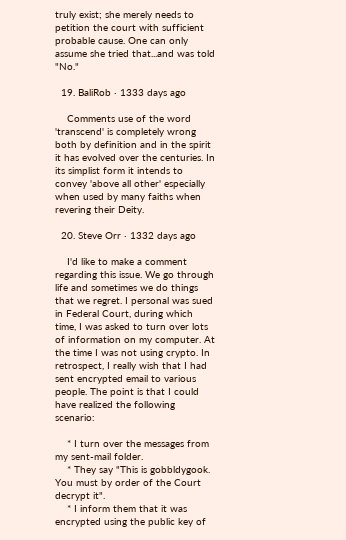truly exist; she merely needs to petition the court with sufficient probable cause. One can only assume she tried that...and was told "No."

  19. BaliRob · 1333 days ago

    Comments use of the word 'transcend' is completely wrong both by definition and in the spirit it has evolved over the centuries. In its simplist form it intends to convey 'above all other' especially when used by many faiths when revering their Deity.

  20. Steve Orr · 1332 days ago

    I'd like to make a comment regarding this issue. We go through life and sometimes we do things that we regret. I personal was sued in Federal Court, during which time, I was asked to turn over lots of information on my computer. At the time I was not using crypto. In retrospect, I really wish that I had sent encrypted email to various people. The point is that I could have realized the following scenario:

    * I turn over the messages from my sent-mail folder.
    * They say "This is gobbldygook. You must by order of the Court decrypt it".
    * I inform them that it was encrypted using the public key of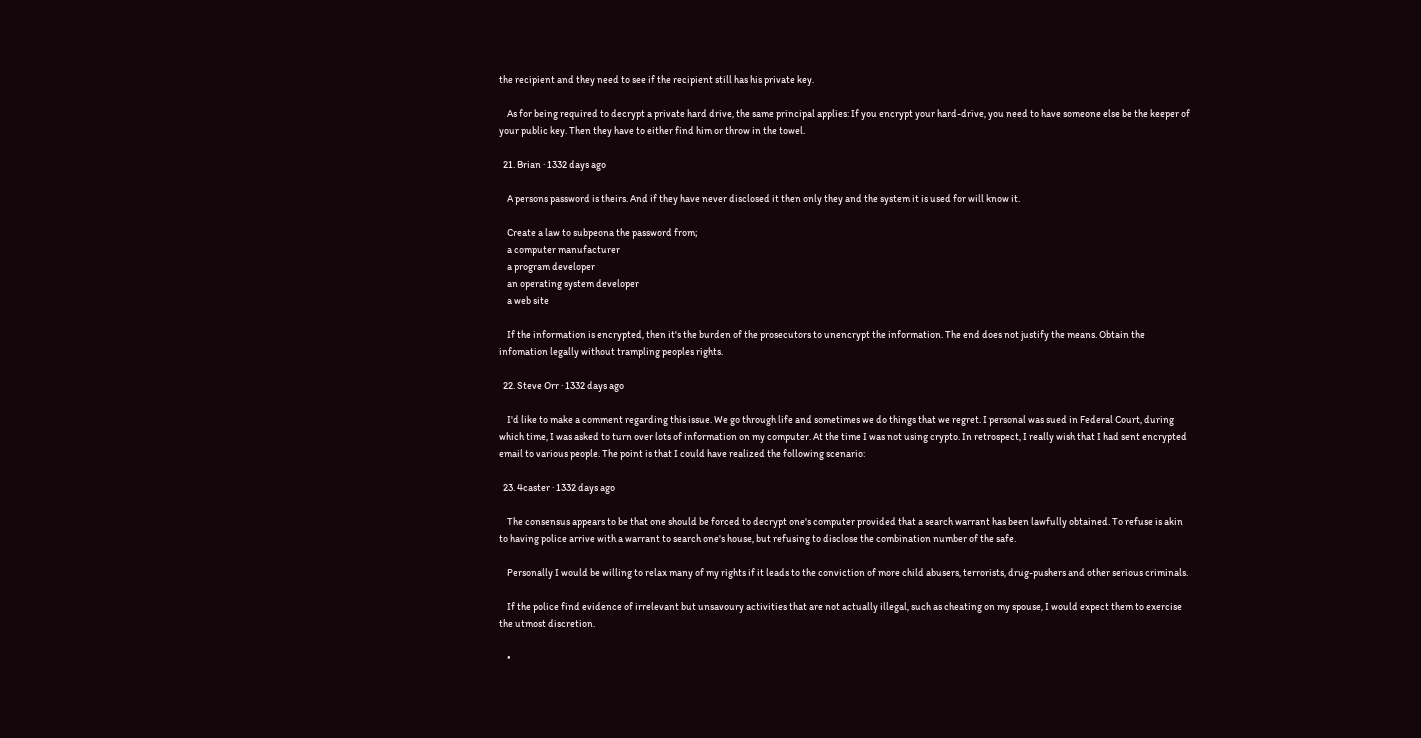the recipient and they need to see if the recipient still has his private key.

    As for being required to decrypt a private hard drive, the same principal applies: If you encrypt your hard-drive, you need to have someone else be the keeper of your public key. Then they have to either find him or throw in the towel.

  21. Brian · 1332 days ago

    A persons password is theirs. And if they have never disclosed it then only they and the system it is used for will know it.

    Create a law to subpeona the password from;
    a computer manufacturer
    a program developer
    an operating system developer
    a web site

    If the information is encrypted, then it's the burden of the prosecutors to unencrypt the information. The end does not justify the means. Obtain the infomation legally without trampling peoples rights.

  22. Steve Orr · 1332 days ago

    I'd like to make a comment regarding this issue. We go through life and sometimes we do things that we regret. I personal was sued in Federal Court, during which time, I was asked to turn over lots of information on my computer. At the time I was not using crypto. In retrospect, I really wish that I had sent encrypted email to various people. The point is that I could have realized the following scenario:

  23. 4caster · 1332 days ago

    The consensus appears to be that one should be forced to decrypt one's computer provided that a search warrant has been lawfully obtained. To refuse is akin to having police arrive with a warrant to search one's house, but refusing to disclose the combination number of the safe.

    Personally I would be willing to relax many of my rights if it leads to the conviction of more child abusers, terrorists, drug-pushers and other serious criminals.

    If the police find evidence of irrelevant but unsavoury activities that are not actually illegal, such as cheating on my spouse, I would expect them to exercise the utmost discretion.

    •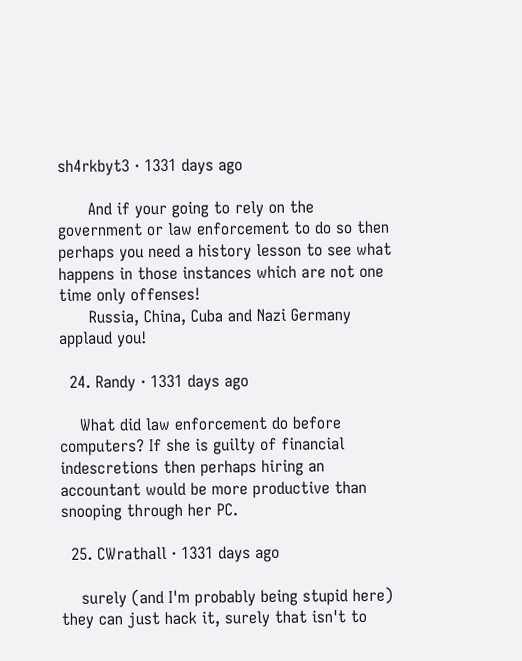sh4rkbyt3 · 1331 days ago

      And if your going to rely on the government or law enforcement to do so then perhaps you need a history lesson to see what happens in those instances which are not one time only offenses!
      Russia, China, Cuba and Nazi Germany applaud you!

  24. Randy · 1331 days ago

    What did law enforcement do before computers? If she is guilty of financial indescretions then perhaps hiring an accountant would be more productive than snooping through her PC.

  25. CWrathall · 1331 days ago

    surely (and I'm probably being stupid here) they can just hack it, surely that isn't to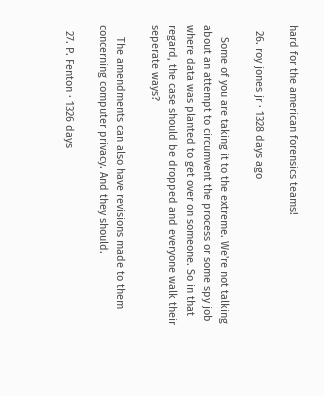hard for the american forensics teams!

  26. roy jones jr · 1328 days ago

    Some of you are taking it to the extreme. We're not talking about an attempt to circumvent the process or some spy job where data was planted to get over on someone. So in that regard, the case should be dropped and everyone walk their seperate ways?

    The amendments can also have revisions made to them concerning computer privacy. And they should.

  27. P. Fenton · 1326 days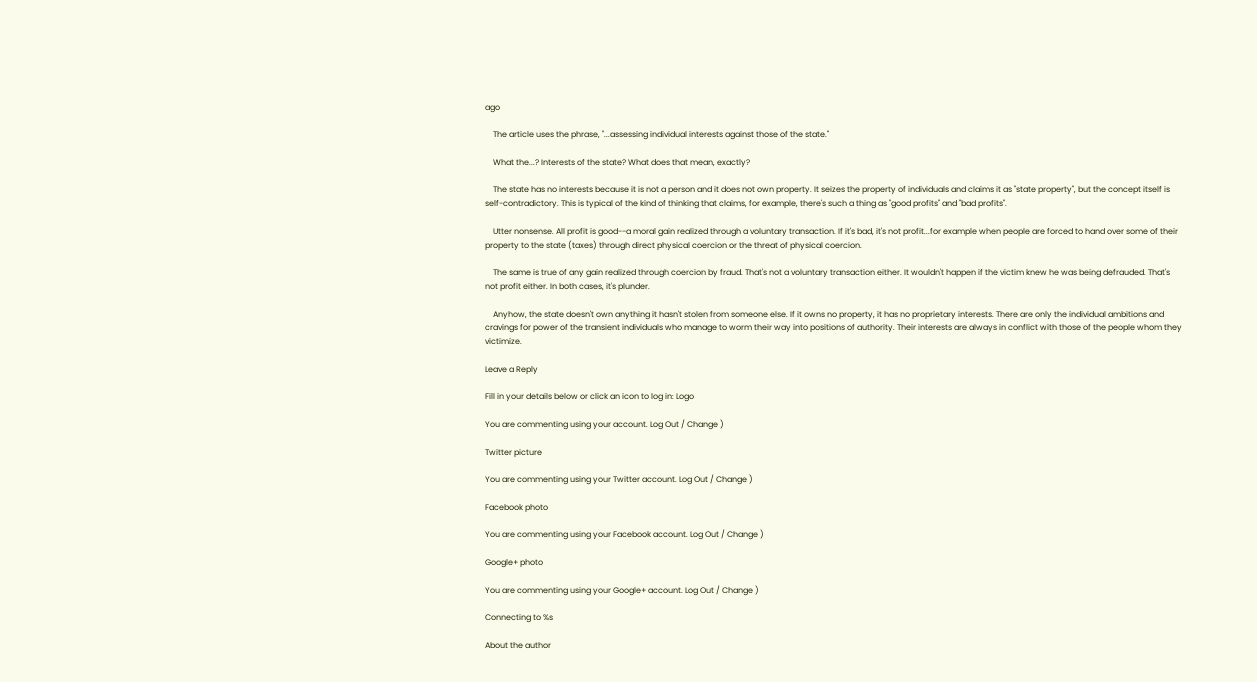ago

    The article uses the phrase, "...assessing individual interests against those of the state."

    What the...? Interests of the state? What does that mean, exactly?

    The state has no interests because it is not a person and it does not own property. It seizes the property of individuals and claims it as "state property", but the concept itself is self-contradictory. This is typical of the kind of thinking that claims, for example, there's such a thing as "good profits" and "bad profits".

    Utter nonsense. All profit is good--a moral gain realized through a voluntary transaction. If it's bad, it's not profit...for example when people are forced to hand over some of their property to the state (taxes) through direct physical coercion or the threat of physical coercion.

    The same is true of any gain realized through coercion by fraud. That's not a voluntary transaction either. It wouldn't happen if the victim knew he was being defrauded. That's not profit either. In both cases, it's plunder.

    Anyhow, the state doesn't own anything it hasn't stolen from someone else. If it owns no property, it has no proprietary interests. There are only the individual ambitions and cravings for power of the transient individuals who manage to worm their way into positions of authority. Their interests are always in conflict with those of the people whom they victimize.

Leave a Reply

Fill in your details below or click an icon to log in: Logo

You are commenting using your account. Log Out / Change )

Twitter picture

You are commenting using your Twitter account. Log Out / Change )

Facebook photo

You are commenting using your Facebook account. Log Out / Change )

Google+ photo

You are commenting using your Google+ account. Log Out / Change )

Connecting to %s

About the author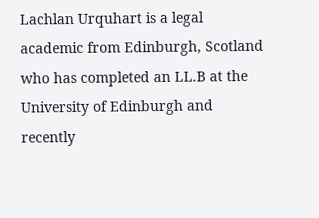Lachlan Urquhart is a legal academic from Edinburgh, Scotland who has completed an LL.B at the University of Edinburgh and recently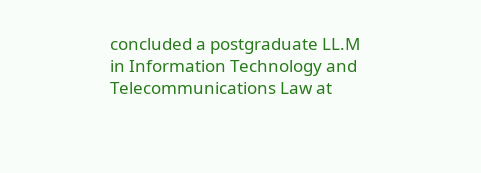concluded a postgraduate LL.M in Information Technology and Telecommunications Law at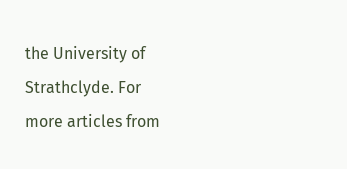the University of Strathclyde. For more articles from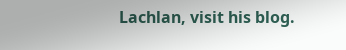Lachlan, visit his blog.